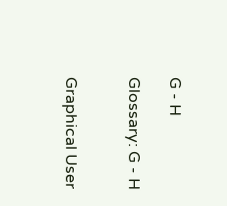G - H

Glossary: G - H


Graphical User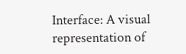Interface: A visual representation of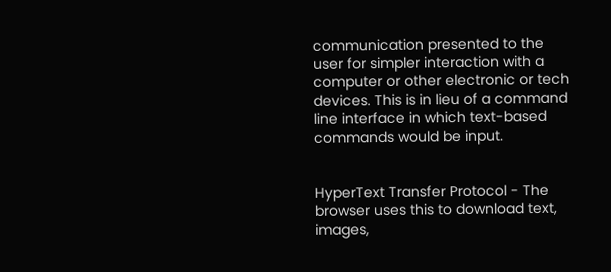communication presented to the user for simpler interaction with a computer or other electronic or tech devices. This is in lieu of a command line interface in which text-based commands would be input.


HyperText Transfer Protocol - The browser uses this to download text, images,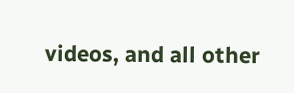videos, and all other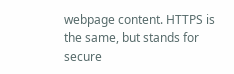webpage content. HTTPS is the same, but stands for secure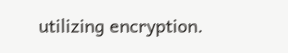utilizing encryption.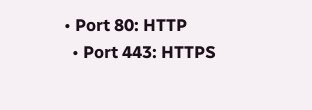• Port 80: HTTP
  • Port 443: HTTPS